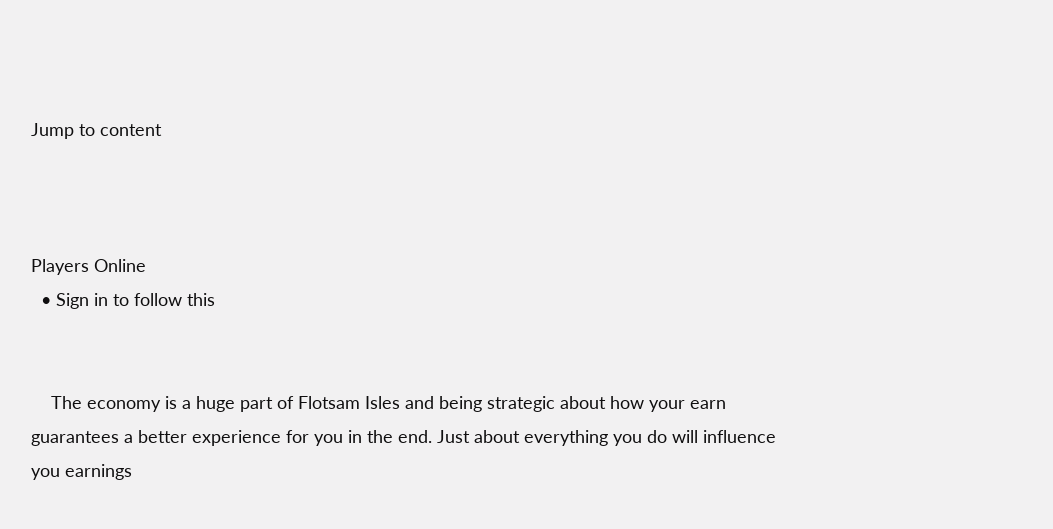Jump to content



Players Online
  • Sign in to follow this


    The economy is a huge part of Flotsam Isles and being strategic about how your earn guarantees a better experience for you in the end. Just about everything you do will influence you earnings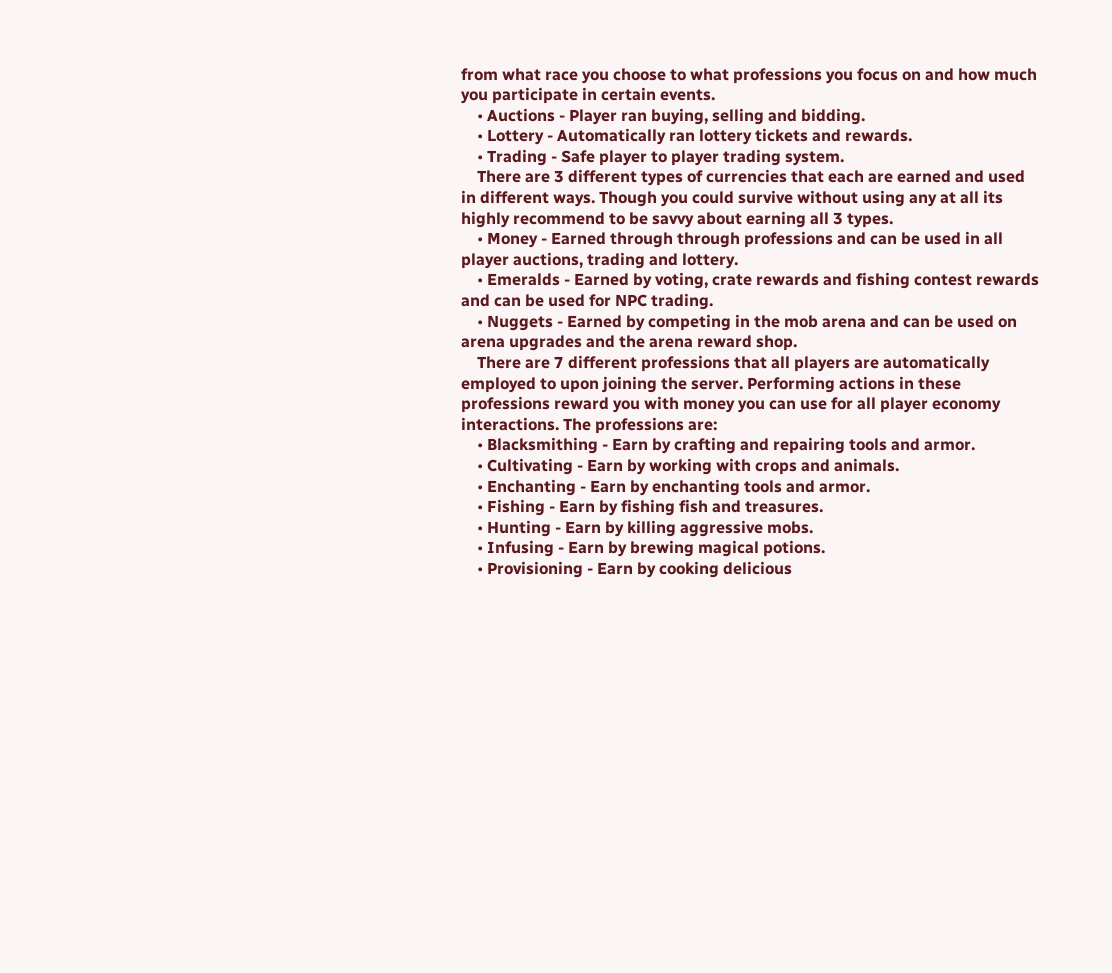from what race you choose to what professions you focus on and how much you participate in certain events.
    • Auctions - Player ran buying, selling and bidding.
    • Lottery - Automatically ran lottery tickets and rewards.
    • Trading - Safe player to player trading system.
    There are 3 different types of currencies that each are earned and used in different ways. Though you could survive without using any at all its highly recommend to be savvy about earning all 3 types.
    • Money - Earned through through professions and can be used in all player auctions, trading and lottery.
    • Emeralds - Earned by voting, crate rewards and fishing contest rewards and can be used for NPC trading.
    • Nuggets - Earned by competing in the mob arena and can be used on arena upgrades and the arena reward shop.
    There are 7 different professions that all players are automatically employed to upon joining the server. Performing actions in these professions reward you with money you can use for all player economy interactions. The professions are:
    • Blacksmithing - Earn by crafting and repairing tools and armor.
    • Cultivating - Earn by working with crops and animals.
    • Enchanting - Earn by enchanting tools and armor.
    • Fishing - Earn by fishing fish and treasures.
    • Hunting - Earn by killing aggressive mobs.
    • Infusing - Earn by brewing magical potions.
    • Provisioning - Earn by cooking delicious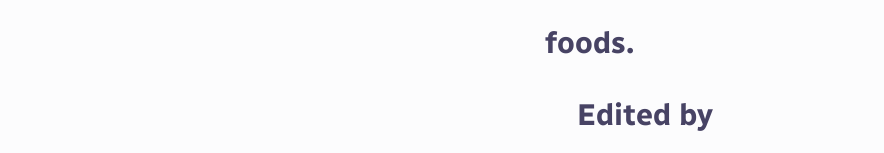foods.

    Edited by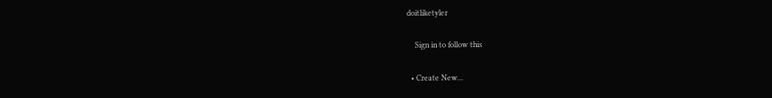doitliketyler

    Sign in to follow this

  • Create New...